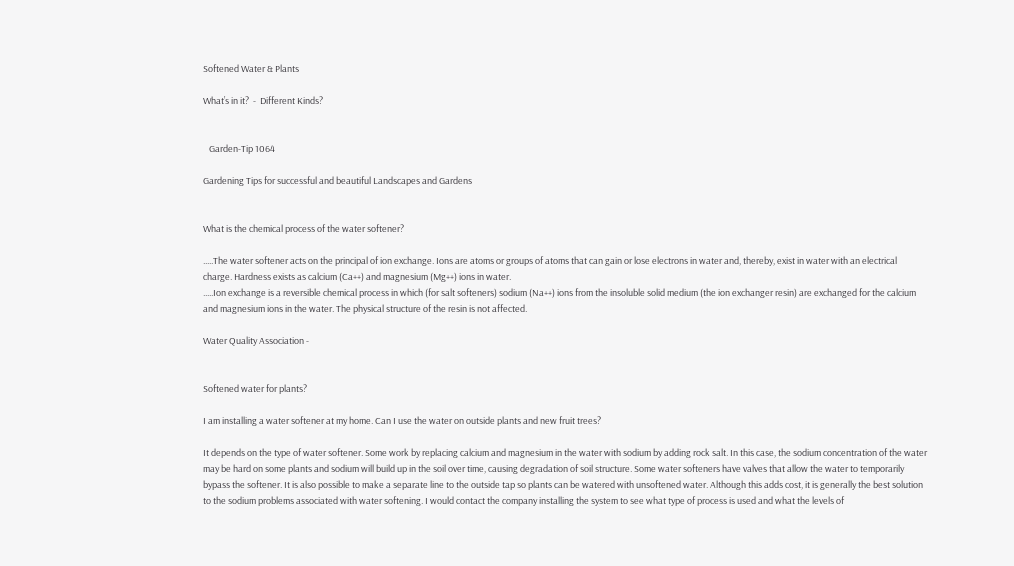Softened Water & Plants

What’s in it?  -  Different Kinds?


   Garden-Tip 1064

Gardening Tips for successful and beautiful Landscapes and Gardens


What is the chemical process of the water softener?

.....The water softener acts on the principal of ion exchange. Ions are atoms or groups of atoms that can gain or lose electrons in water and, thereby, exist in water with an electrical charge. Hardness exists as calcium (Ca++) and magnesium (Mg++) ions in water.
.....Ion exchange is a reversible chemical process in which (for salt softeners) sodium (Na++) ions from the insoluble solid medium (the ion exchanger resin) are exchanged for the calcium and magnesium ions in the water. The physical structure of the resin is not affected.

Water Quality Association -


Softened water for plants?

I am installing a water softener at my home. Can I use the water on outside plants and new fruit trees?

It depends on the type of water softener. Some work by replacing calcium and magnesium in the water with sodium by adding rock salt. In this case, the sodium concentration of the water may be hard on some plants and sodium will build up in the soil over time, causing degradation of soil structure. Some water softeners have valves that allow the water to temporarily bypass the softener. It is also possible to make a separate line to the outside tap so plants can be watered with unsoftened water. Although this adds cost, it is generally the best solution to the sodium problems associated with water softening. I would contact the company installing the system to see what type of process is used and what the levels of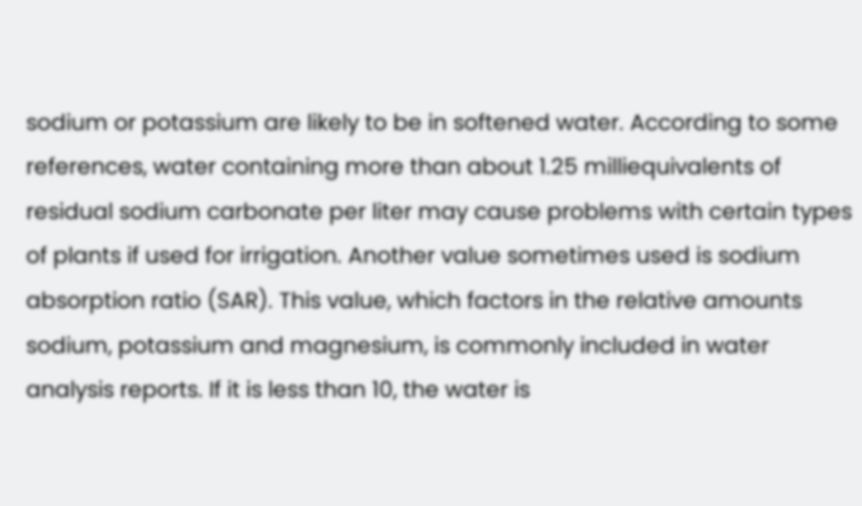sodium or potassium are likely to be in softened water. According to some references, water containing more than about 1.25 milliequivalents of residual sodium carbonate per liter may cause problems with certain types of plants if used for irrigation. Another value sometimes used is sodium absorption ratio (SAR). This value, which factors in the relative amounts sodium, potassium and magnesium, is commonly included in water analysis reports. If it is less than 10, the water is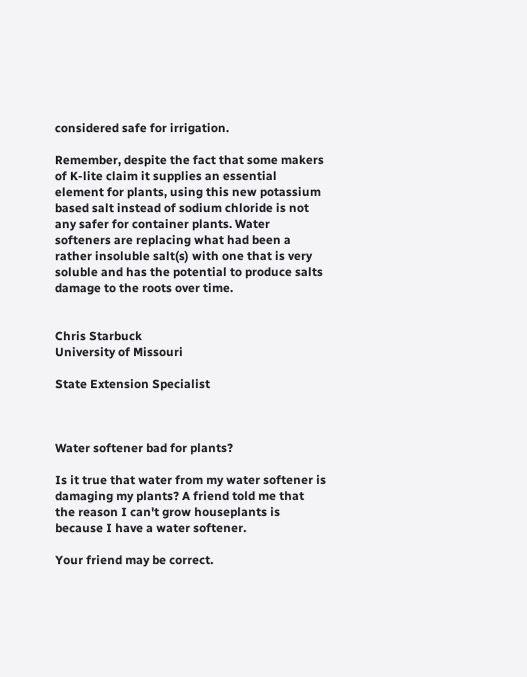considered safe for irrigation.

Remember, despite the fact that some makers of K-lite claim it supplies an essential element for plants, using this new potassium based salt instead of sodium chloride is not any safer for container plants. Water softeners are replacing what had been a rather insoluble salt(s) with one that is very soluble and has the potential to produce salts damage to the roots over time.


Chris Starbuck
University of Missouri

State Extension Specialist



Water softener bad for plants?

Is it true that water from my water softener is damaging my plants? A friend told me that the reason I can't grow houseplants is because I have a water softener.

Your friend may be correct.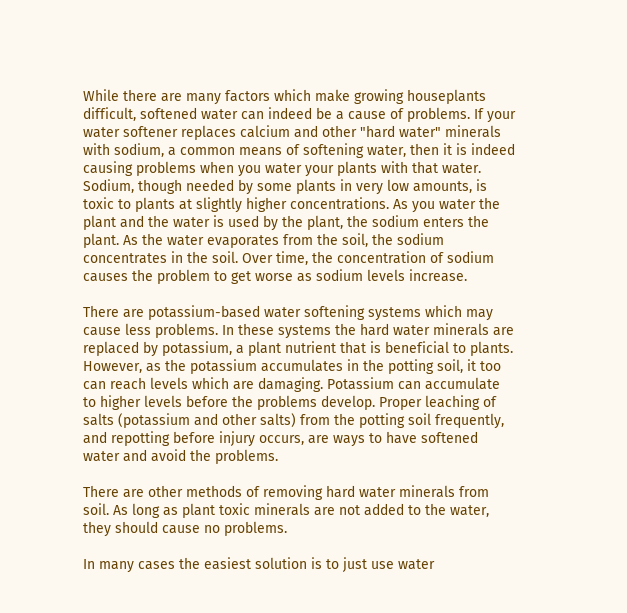While there are many factors which make growing houseplants difficult, softened water can indeed be a cause of problems. If your water softener replaces calcium and other "hard water" minerals with sodium, a common means of softening water, then it is indeed causing problems when you water your plants with that water. Sodium, though needed by some plants in very low amounts, is toxic to plants at slightly higher concentrations. As you water the plant and the water is used by the plant, the sodium enters the plant. As the water evaporates from the soil, the sodium concentrates in the soil. Over time, the concentration of sodium causes the problem to get worse as sodium levels increase.

There are potassium-based water softening systems which may cause less problems. In these systems the hard water minerals are replaced by potassium, a plant nutrient that is beneficial to plants. However, as the potassium accumulates in the potting soil, it too can reach levels which are damaging. Potassium can accumulate to higher levels before the problems develop. Proper leaching of salts (potassium and other salts) from the potting soil frequently, and repotting before injury occurs, are ways to have softened water and avoid the problems.

There are other methods of removing hard water minerals from soil. As long as plant toxic minerals are not added to the water, they should cause no problems.

In many cases the easiest solution is to just use water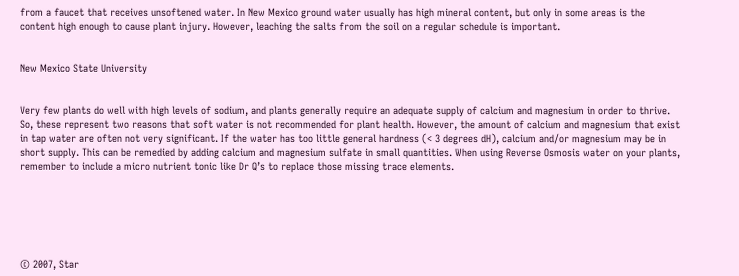from a faucet that receives unsoftened water. In New Mexico ground water usually has high mineral content, but only in some areas is the content high enough to cause plant injury. However, leaching the salts from the soil on a regular schedule is important.


New Mexico State University


Very few plants do well with high levels of sodium, and plants generally require an adequate supply of calcium and magnesium in order to thrive. So, these represent two reasons that soft water is not recommended for plant health. However, the amount of calcium and magnesium that exist in tap water are often not very significant. If the water has too little general hardness (< 3 degrees dH), calcium and/or magnesium may be in short supply. This can be remedied by adding calcium and magnesium sulfate in small quantities. When using Reverse Osmosis water on your plants, remember to include a micro nutrient tonic like Dr Q’s to replace those missing trace elements.






© 2007, Star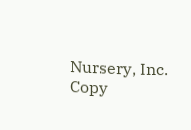Nursery, Inc.                                                    Copy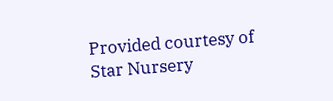Provided courtesy of Star Nursery